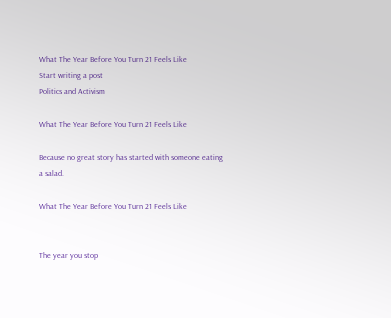What The Year Before You Turn 21 Feels Like
Start writing a post
Politics and Activism

What The Year Before You Turn 21 Feels Like

Because no great story has started with someone eating a salad.

What The Year Before You Turn 21 Feels Like


The year you stop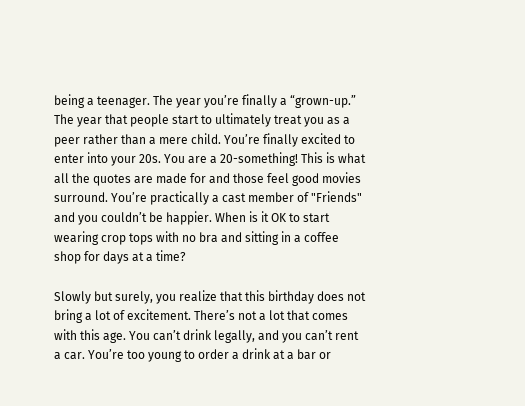being a teenager. The year you’re finally a “grown-up.” The year that people start to ultimately treat you as a peer rather than a mere child. You’re finally excited to enter into your 20s. You are a 20-something! This is what all the quotes are made for and those feel good movies surround. You’re practically a cast member of "Friends" and you couldn’t be happier. When is it OK to start wearing crop tops with no bra and sitting in a coffee shop for days at a time?

Slowly but surely, you realize that this birthday does not bring a lot of excitement. There’s not a lot that comes with this age. You can’t drink legally, and you can’t rent a car. You’re too young to order a drink at a bar or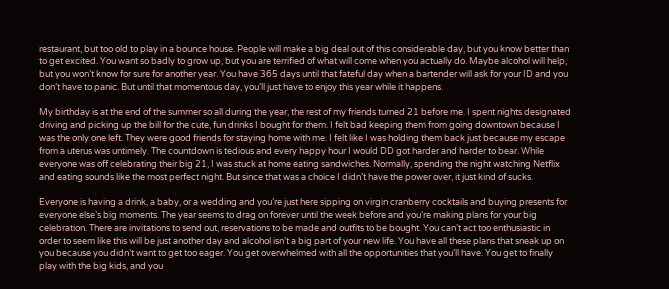restaurant, but too old to play in a bounce house. People will make a big deal out of this considerable day, but you know better than to get excited. You want so badly to grow up, but you are terrified of what will come when you actually do. Maybe alcohol will help, but you won’t know for sure for another year. You have 365 days until that fateful day when a bartender will ask for your ID and you don’t have to panic. But until that momentous day, you’ll just have to enjoy this year while it happens.

My birthday is at the end of the summer so all during the year, the rest of my friends turned 21 before me. I spent nights designated driving and picking up the bill for the cute, fun drinks I bought for them. I felt bad keeping them from going downtown because I was the only one left. They were good friends for staying home with me. I felt like I was holding them back just because my escape from a uterus was untimely. The countdown is tedious and every happy hour I would DD got harder and harder to bear. While everyone was off celebrating their big 21, I was stuck at home eating sandwiches. Normally, spending the night watching Netflix and eating sounds like the most perfect night. But since that was a choice I didn’t have the power over, it just kind of sucks.

Everyone is having a drink, a baby, or a wedding and you’re just here sipping on virgin cranberry cocktails and buying presents for everyone else’s big moments. The year seems to drag on forever until the week before and you’re making plans for your big celebration. There are invitations to send out, reservations to be made and outfits to be bought. You can’t act too enthusiastic in order to seem like this will be just another day and alcohol isn’t a big part of your new life. You have all these plans that sneak up on you because you didn’t want to get too eager. You get overwhelmed with all the opportunities that you’ll have. You get to finally play with the big kids, and you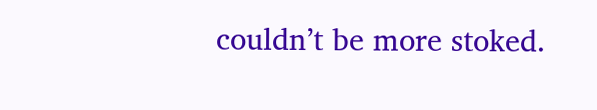couldn’t be more stoked.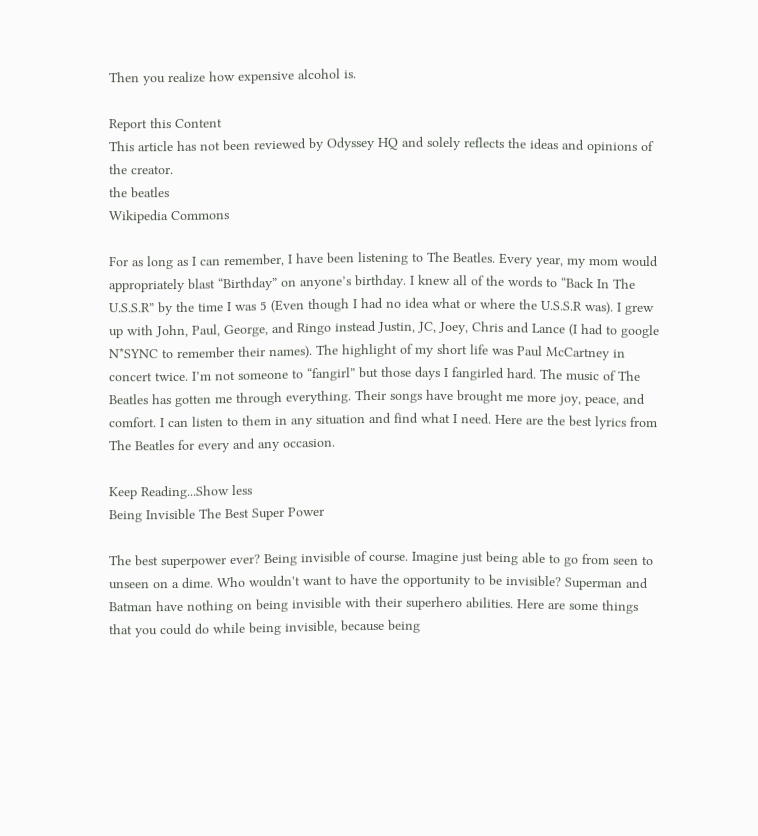Then you realize how expensive alcohol is.

Report this Content
This article has not been reviewed by Odyssey HQ and solely reflects the ideas and opinions of the creator.
the beatles
Wikipedia Commons

For as long as I can remember, I have been listening to The Beatles. Every year, my mom would appropriately blast “Birthday” on anyone’s birthday. I knew all of the words to “Back In The U.S.S.R” by the time I was 5 (Even though I had no idea what or where the U.S.S.R was). I grew up with John, Paul, George, and Ringo instead Justin, JC, Joey, Chris and Lance (I had to google N*SYNC to remember their names). The highlight of my short life was Paul McCartney in concert twice. I’m not someone to “fangirl” but those days I fangirled hard. The music of The Beatles has gotten me through everything. Their songs have brought me more joy, peace, and comfort. I can listen to them in any situation and find what I need. Here are the best lyrics from The Beatles for every and any occasion.

Keep Reading...Show less
Being Invisible The Best Super Power

The best superpower ever? Being invisible of course. Imagine just being able to go from seen to unseen on a dime. Who wouldn't want to have the opportunity to be invisible? Superman and Batman have nothing on being invisible with their superhero abilities. Here are some things that you could do while being invisible, because being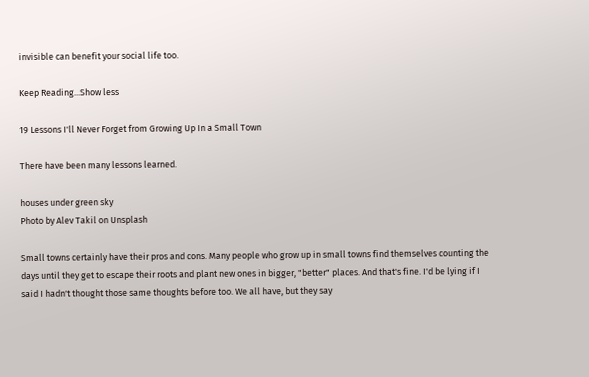invisible can benefit your social life too.

Keep Reading...Show less

19 Lessons I'll Never Forget from Growing Up In a Small Town

There have been many lessons learned.

houses under green sky
Photo by Alev Takil on Unsplash

Small towns certainly have their pros and cons. Many people who grow up in small towns find themselves counting the days until they get to escape their roots and plant new ones in bigger, "better" places. And that's fine. I'd be lying if I said I hadn't thought those same thoughts before too. We all have, but they say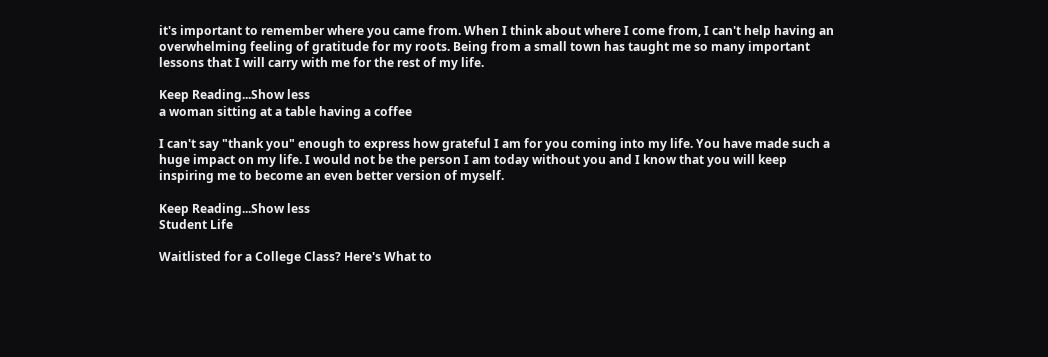it's important to remember where you came from. When I think about where I come from, I can't help having an overwhelming feeling of gratitude for my roots. Being from a small town has taught me so many important lessons that I will carry with me for the rest of my life.

Keep Reading...Show less
a woman sitting at a table having a coffee

I can't say "thank you" enough to express how grateful I am for you coming into my life. You have made such a huge impact on my life. I would not be the person I am today without you and I know that you will keep inspiring me to become an even better version of myself.

Keep Reading...Show less
Student Life

Waitlisted for a College Class? Here's What to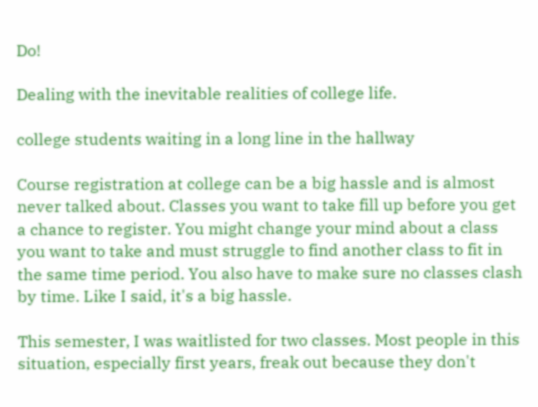Do!

Dealing with the inevitable realities of college life.

college students waiting in a long line in the hallway

Course registration at college can be a big hassle and is almost never talked about. Classes you want to take fill up before you get a chance to register. You might change your mind about a class you want to take and must struggle to find another class to fit in the same time period. You also have to make sure no classes clash by time. Like I said, it's a big hassle.

This semester, I was waitlisted for two classes. Most people in this situation, especially first years, freak out because they don't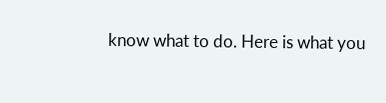know what to do. Here is what you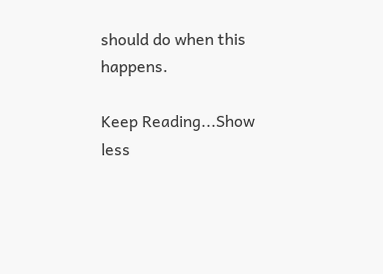should do when this happens.

Keep Reading...Show less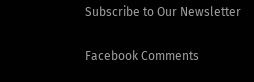Subscribe to Our Newsletter

Facebook Comments